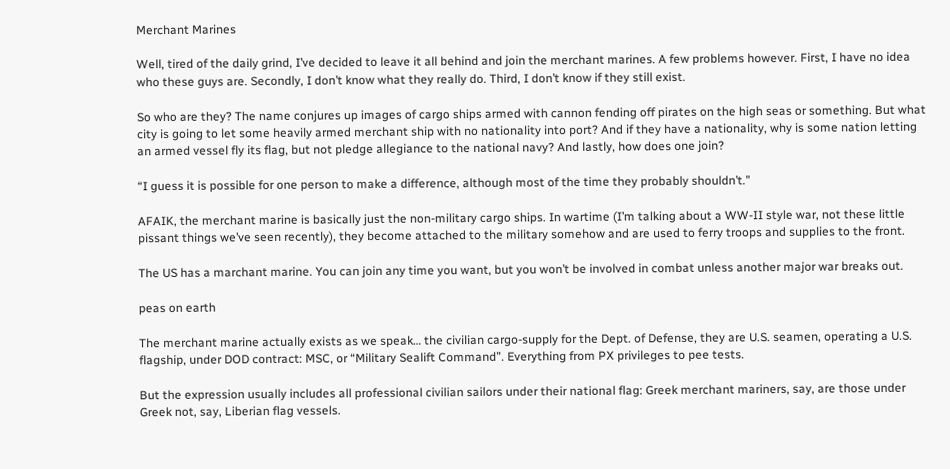Merchant Marines

Well, tired of the daily grind, I’ve decided to leave it all behind and join the merchant marines. A few problems however. First, I have no idea who these guys are. Secondly, I don’t know what they really do. Third, I don’t know if they still exist.

So who are they? The name conjures up images of cargo ships armed with cannon fending off pirates on the high seas or something. But what city is going to let some heavily armed merchant ship with no nationality into port? And if they have a nationality, why is some nation letting an armed vessel fly its flag, but not pledge allegiance to the national navy? And lastly, how does one join?

“I guess it is possible for one person to make a difference, although most of the time they probably shouldn’t.”

AFAIK, the merchant marine is basically just the non-military cargo ships. In wartime (I’m talking about a WW-II style war, not these little pissant things we’ve seen recently), they become attached to the military somehow and are used to ferry troops and supplies to the front.

The US has a marchant marine. You can join any time you want, but you won’t be involved in combat unless another major war breaks out.

peas on earth

The merchant marine actually exists as we speak… the civilian cargo-supply for the Dept. of Defense, they are U.S. seamen, operating a U.S. flagship, under DOD contract: MSC, or “Military Sealift Command”. Everything from PX privileges to pee tests.

But the expression usually includes all professional civilian sailors under their national flag: Greek merchant mariners, say, are those under Greek not, say, Liberian flag vessels.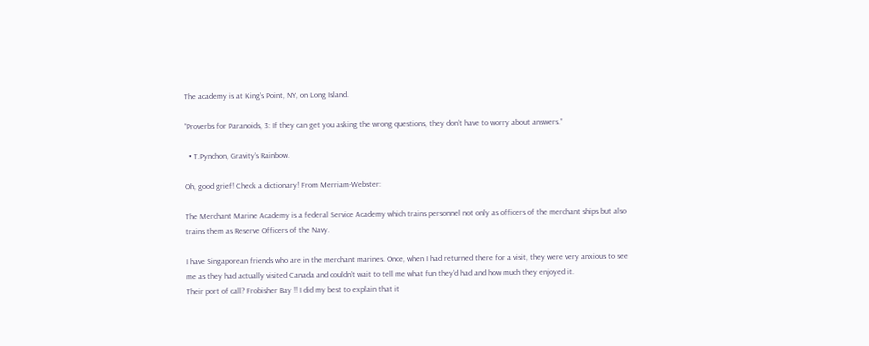The academy is at King’s Point, NY, on Long Island.

“Proverbs for Paranoids, 3: If they can get you asking the wrong questions, they don’t have to worry about answers.”

  • T.Pynchon, Gravity’s Rainbow.

Oh, good grief! Check a dictionary! From Merriam-Webster:

The Merchant Marine Academy is a federal Service Academy which trains personnel not only as officers of the merchant ships but also trains them as Reserve Officers of the Navy.

I have Singaporean friends who are in the merchant marines. Once, when I had returned there for a visit, they were very anxious to see me as they had actually visited Canada and couldn’t wait to tell me what fun they’d had and how much they enjoyed it.
Their port of call? Frobisher Bay !! I did my best to explain that it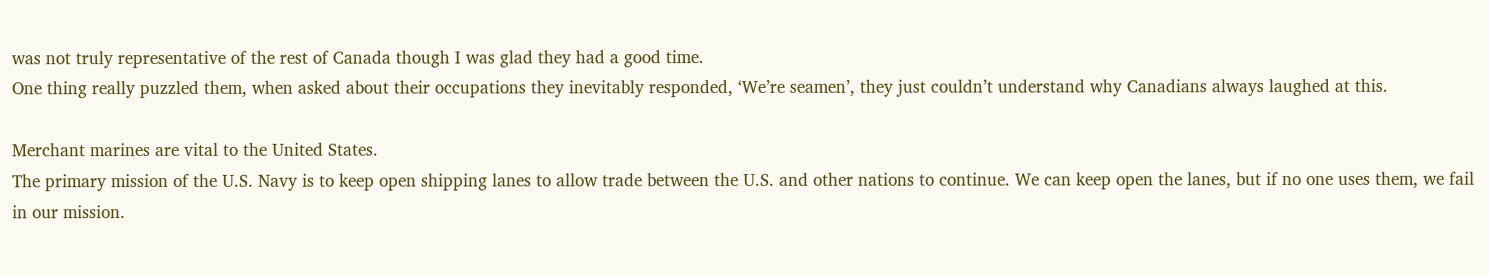was not truly representative of the rest of Canada though I was glad they had a good time.
One thing really puzzled them, when asked about their occupations they inevitably responded, ‘We’re seamen’, they just couldn’t understand why Canadians always laughed at this.

Merchant marines are vital to the United States.
The primary mission of the U.S. Navy is to keep open shipping lanes to allow trade between the U.S. and other nations to continue. We can keep open the lanes, but if no one uses them, we fail in our mission.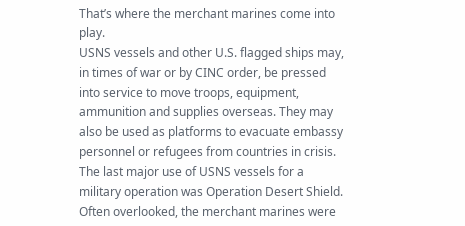That’s where the merchant marines come into play.
USNS vessels and other U.S. flagged ships may, in times of war or by CINC order, be pressed into service to move troops, equipment, ammunition and supplies overseas. They may also be used as platforms to evacuate embassy personnel or refugees from countries in crisis. The last major use of USNS vessels for a military operation was Operation Desert Shield.
Often overlooked, the merchant marines were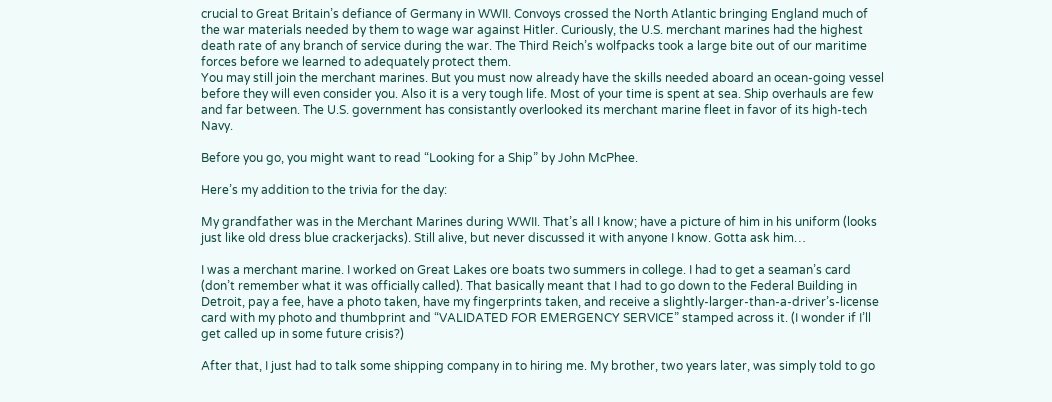crucial to Great Britain’s defiance of Germany in WWII. Convoys crossed the North Atlantic bringing England much of the war materials needed by them to wage war against Hitler. Curiously, the U.S. merchant marines had the highest death rate of any branch of service during the war. The Third Reich’s wolfpacks took a large bite out of our maritime forces before we learned to adequately protect them.
You may still join the merchant marines. But you must now already have the skills needed aboard an ocean-going vessel before they will even consider you. Also it is a very tough life. Most of your time is spent at sea. Ship overhauls are few and far between. The U.S. government has consistantly overlooked its merchant marine fleet in favor of its high-tech Navy.

Before you go, you might want to read “Looking for a Ship” by John McPhee.

Here’s my addition to the trivia for the day:

My grandfather was in the Merchant Marines during WWII. That’s all I know; have a picture of him in his uniform (looks just like old dress blue crackerjacks). Still alive, but never discussed it with anyone I know. Gotta ask him…

I was a merchant marine. I worked on Great Lakes ore boats two summers in college. I had to get a seaman’s card (don’t remember what it was officially called). That basically meant that I had to go down to the Federal Building in Detroit, pay a fee, have a photo taken, have my fingerprints taken, and receive a slightly-larger-than-a-driver’s-license card with my photo and thumbprint and “VALIDATED FOR EMERGENCY SERVICE” stamped across it. (I wonder if I’ll get called up in some future crisis?)

After that, I just had to talk some shipping company in to hiring me. My brother, two years later, was simply told to go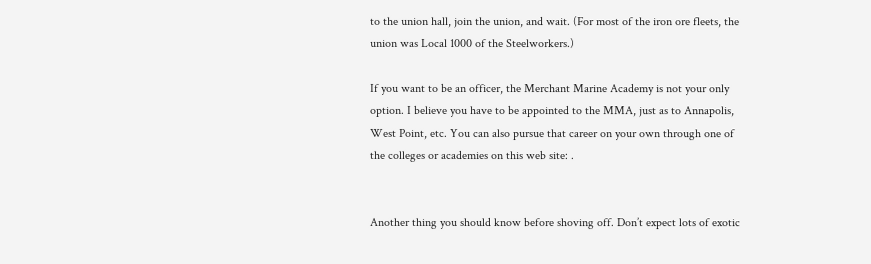to the union hall, join the union, and wait. (For most of the iron ore fleets, the union was Local 1000 of the Steelworkers.)

If you want to be an officer, the Merchant Marine Academy is not your only option. I believe you have to be appointed to the MMA, just as to Annapolis, West Point, etc. You can also pursue that career on your own through one of the colleges or academies on this web site: .


Another thing you should know before shoving off. Don’t expect lots of exotic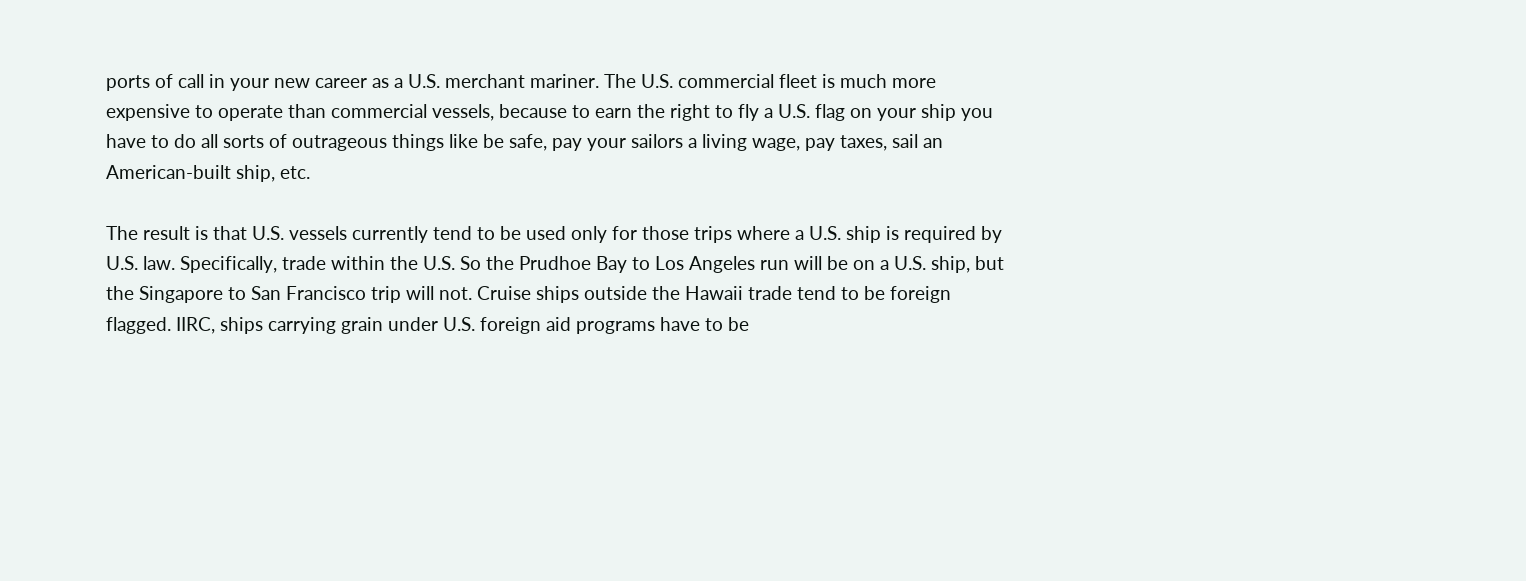ports of call in your new career as a U.S. merchant mariner. The U.S. commercial fleet is much more expensive to operate than commercial vessels, because to earn the right to fly a U.S. flag on your ship you have to do all sorts of outrageous things like be safe, pay your sailors a living wage, pay taxes, sail an American-built ship, etc.

The result is that U.S. vessels currently tend to be used only for those trips where a U.S. ship is required by U.S. law. Specifically, trade within the U.S. So the Prudhoe Bay to Los Angeles run will be on a U.S. ship, but the Singapore to San Francisco trip will not. Cruise ships outside the Hawaii trade tend to be foreign flagged. IIRC, ships carrying grain under U.S. foreign aid programs have to be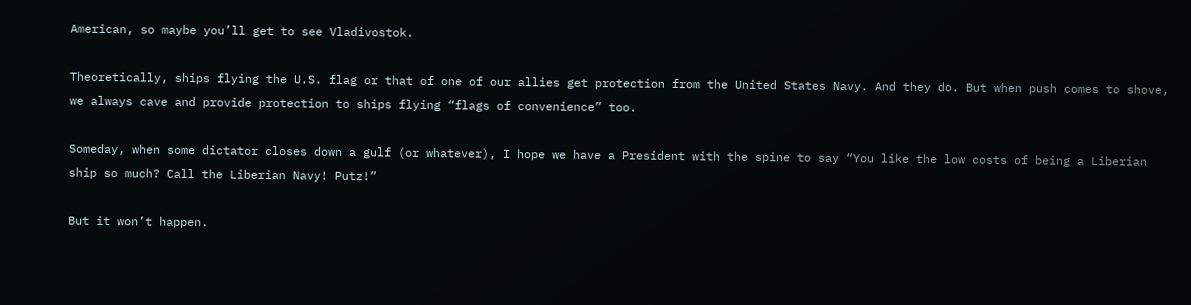American, so maybe you’ll get to see Vladivostok.

Theoretically, ships flying the U.S. flag or that of one of our allies get protection from the United States Navy. And they do. But when push comes to shove, we always cave and provide protection to ships flying “flags of convenience” too.

Someday, when some dictator closes down a gulf (or whatever), I hope we have a President with the spine to say “You like the low costs of being a Liberian ship so much? Call the Liberian Navy! Putz!”

But it won’t happen.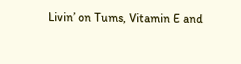Livin’ on Tums, Vitamin E and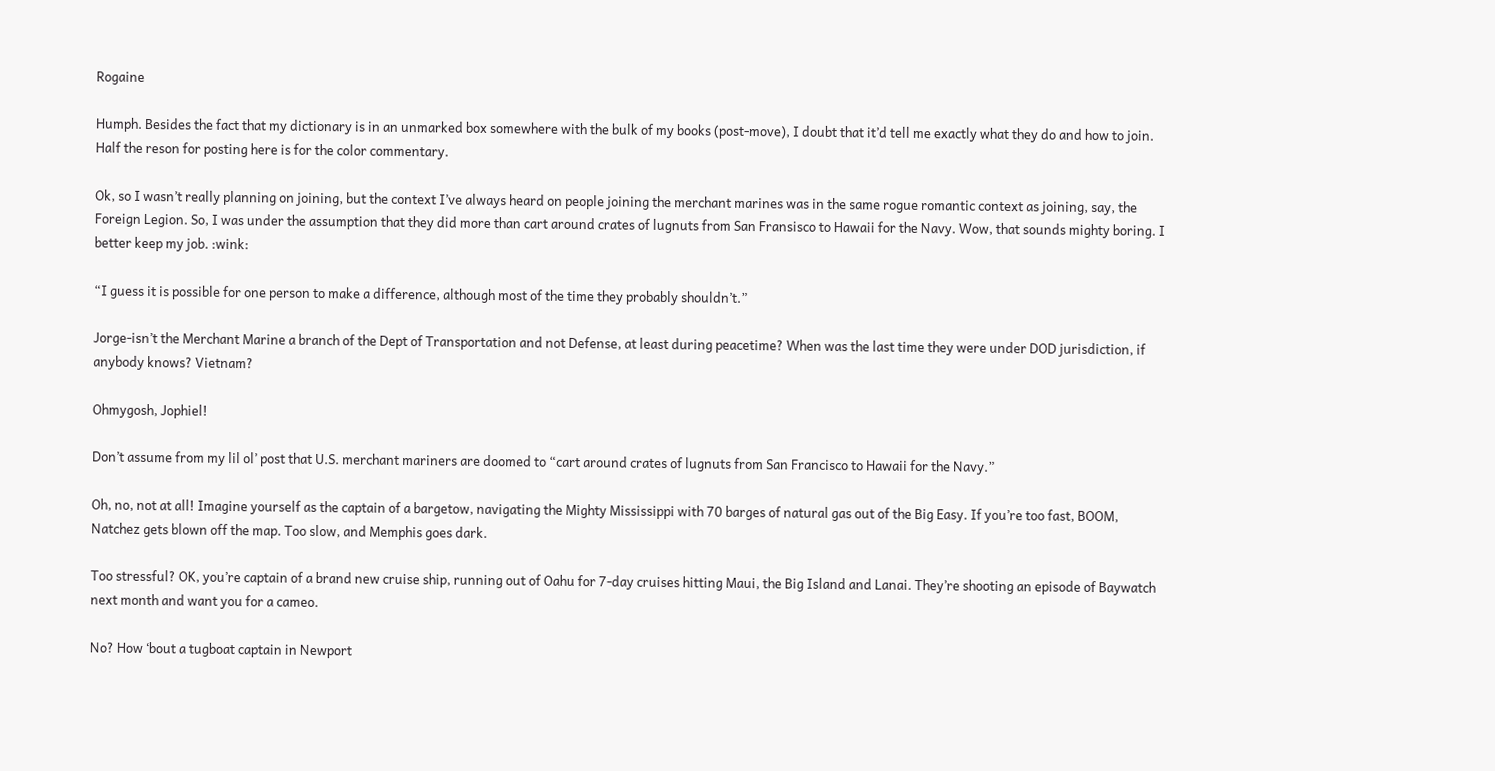Rogaine

Humph. Besides the fact that my dictionary is in an unmarked box somewhere with the bulk of my books (post-move), I doubt that it’d tell me exactly what they do and how to join. Half the reson for posting here is for the color commentary.

Ok, so I wasn’t really planning on joining, but the context I’ve always heard on people joining the merchant marines was in the same rogue romantic context as joining, say, the Foreign Legion. So, I was under the assumption that they did more than cart around crates of lugnuts from San Fransisco to Hawaii for the Navy. Wow, that sounds mighty boring. I better keep my job. :wink:

“I guess it is possible for one person to make a difference, although most of the time they probably shouldn’t.”

Jorge-isn’t the Merchant Marine a branch of the Dept of Transportation and not Defense, at least during peacetime? When was the last time they were under DOD jurisdiction, if anybody knows? Vietnam?

Ohmygosh, Jophiel!

Don’t assume from my lil ol’ post that U.S. merchant mariners are doomed to “cart around crates of lugnuts from San Francisco to Hawaii for the Navy.”

Oh, no, not at all! Imagine yourself as the captain of a bargetow, navigating the Mighty Mississippi with 70 barges of natural gas out of the Big Easy. If you’re too fast, BOOM, Natchez gets blown off the map. Too slow, and Memphis goes dark.

Too stressful? OK, you’re captain of a brand new cruise ship, running out of Oahu for 7-day cruises hitting Maui, the Big Island and Lanai. They’re shooting an episode of Baywatch next month and want you for a cameo.

No? How ‘bout a tugboat captain in Newport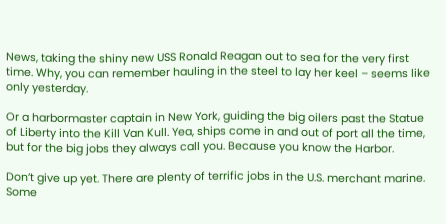News, taking the shiny new USS Ronald Reagan out to sea for the very first time. Why, you can remember hauling in the steel to lay her keel – seems like only yesterday.

Or a harbormaster captain in New York, guiding the big oilers past the Statue of Liberty into the Kill Van Kull. Yea, ships come in and out of port all the time, but for the big jobs they always call you. Because you know the Harbor.

Don’t give up yet. There are plenty of terrific jobs in the U.S. merchant marine. Some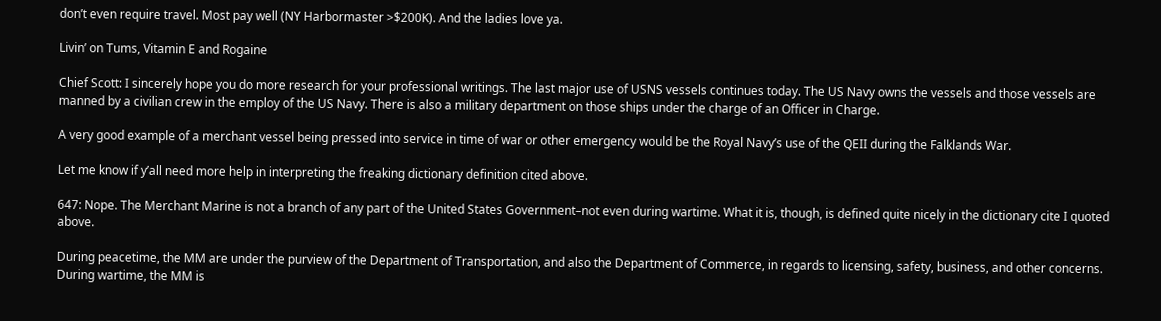don’t even require travel. Most pay well (NY Harbormaster >$200K). And the ladies love ya.

Livin’ on Tums, Vitamin E and Rogaine

Chief Scott: I sincerely hope you do more research for your professional writings. The last major use of USNS vessels continues today. The US Navy owns the vessels and those vessels are manned by a civilian crew in the employ of the US Navy. There is also a military department on those ships under the charge of an Officer in Charge.

A very good example of a merchant vessel being pressed into service in time of war or other emergency would be the Royal Navy’s use of the QEII during the Falklands War.

Let me know if y’all need more help in interpreting the freaking dictionary definition cited above.

647: Nope. The Merchant Marine is not a branch of any part of the United States Government–not even during wartime. What it is, though, is defined quite nicely in the dictionary cite I quoted above.

During peacetime, the MM are under the purview of the Department of Transportation, and also the Department of Commerce, in regards to licensing, safety, business, and other concerns. During wartime, the MM is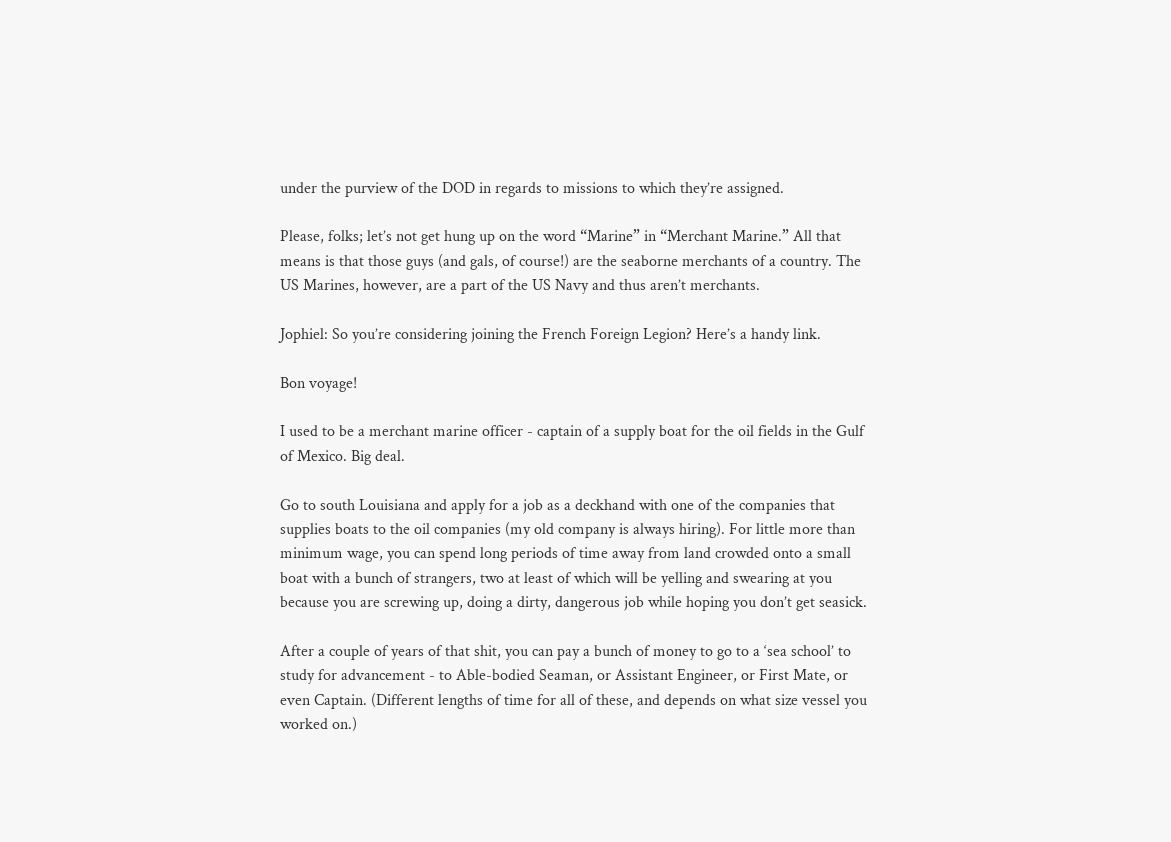under the purview of the DOD in regards to missions to which they’re assigned.

Please, folks; let’s not get hung up on the word “Marine” in “Merchant Marine.” All that means is that those guys (and gals, of course!) are the seaborne merchants of a country. The US Marines, however, are a part of the US Navy and thus aren’t merchants.

Jophiel: So you’re considering joining the French Foreign Legion? Here’s a handy link.

Bon voyage!

I used to be a merchant marine officer - captain of a supply boat for the oil fields in the Gulf of Mexico. Big deal.

Go to south Louisiana and apply for a job as a deckhand with one of the companies that supplies boats to the oil companies (my old company is always hiring). For little more than minimum wage, you can spend long periods of time away from land crowded onto a small boat with a bunch of strangers, two at least of which will be yelling and swearing at you because you are screwing up, doing a dirty, dangerous job while hoping you don’t get seasick.

After a couple of years of that shit, you can pay a bunch of money to go to a ‘sea school’ to study for advancement - to Able-bodied Seaman, or Assistant Engineer, or First Mate, or even Captain. (Different lengths of time for all of these, and depends on what size vessel you worked on.)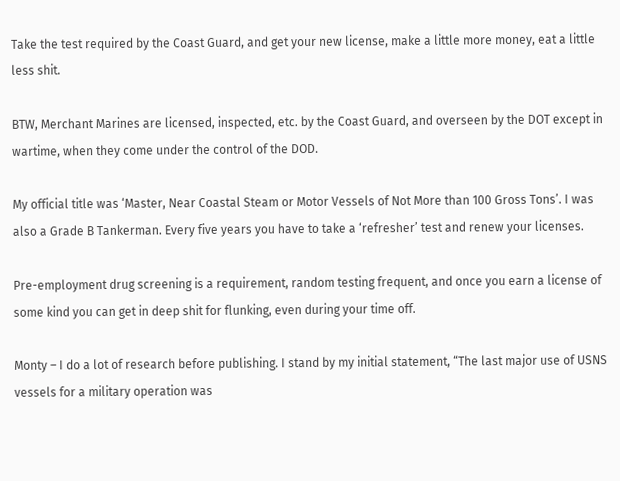Take the test required by the Coast Guard, and get your new license, make a little more money, eat a little less shit.

BTW, Merchant Marines are licensed, inspected, etc. by the Coast Guard, and overseen by the DOT except in wartime, when they come under the control of the DOD.

My official title was ‘Master, Near Coastal Steam or Motor Vessels of Not More than 100 Gross Tons’. I was also a Grade B Tankerman. Every five years you have to take a ‘refresher’ test and renew your licenses.

Pre-employment drug screening is a requirement, random testing frequent, and once you earn a license of some kind you can get in deep shit for flunking, even during your time off.

Monty – I do a lot of research before publishing. I stand by my initial statement, “The last major use of USNS vessels for a military operation was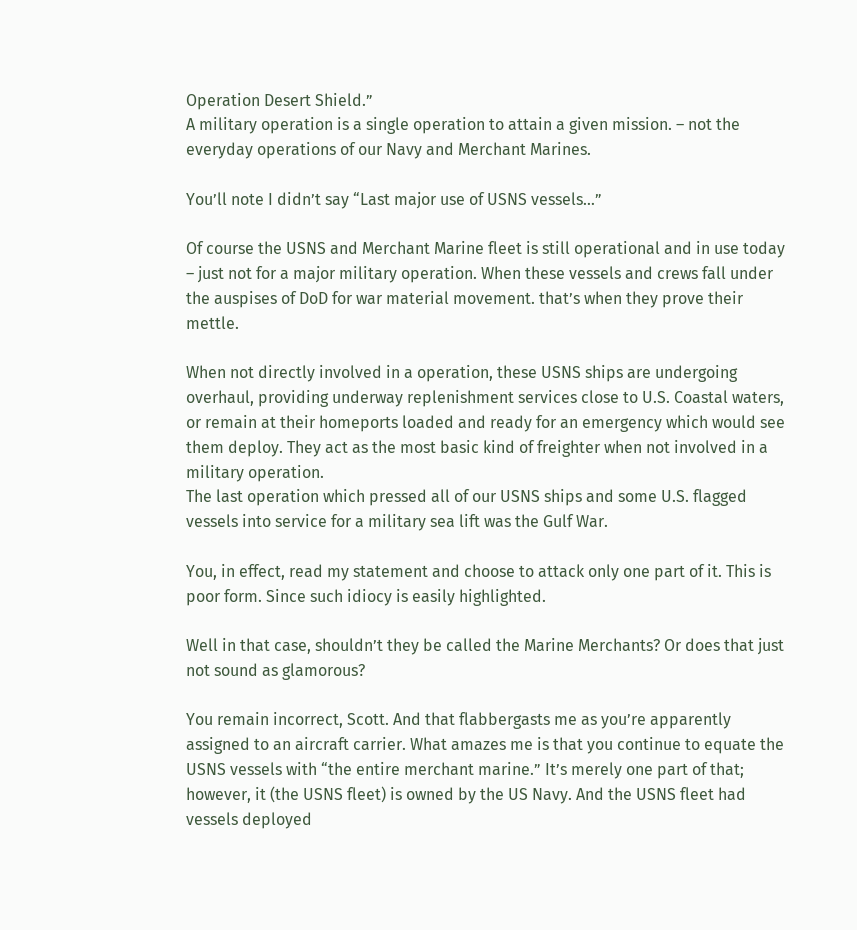Operation Desert Shield.”
A military operation is a single operation to attain a given mission. – not the everyday operations of our Navy and Merchant Marines.

You’ll note I didn’t say “Last major use of USNS vessels…”

Of course the USNS and Merchant Marine fleet is still operational and in use today – just not for a major military operation. When these vessels and crews fall under the auspises of DoD for war material movement. that’s when they prove their mettle.

When not directly involved in a operation, these USNS ships are undergoing overhaul, providing underway replenishment services close to U.S. Coastal waters, or remain at their homeports loaded and ready for an emergency which would see them deploy. They act as the most basic kind of freighter when not involved in a military operation.
The last operation which pressed all of our USNS ships and some U.S. flagged vessels into service for a military sea lift was the Gulf War.

You, in effect, read my statement and choose to attack only one part of it. This is poor form. Since such idiocy is easily highlighted.

Well in that case, shouldn’t they be called the Marine Merchants? Or does that just not sound as glamorous?

You remain incorrect, Scott. And that flabbergasts me as you’re apparently assigned to an aircraft carrier. What amazes me is that you continue to equate the USNS vessels with “the entire merchant marine.” It’s merely one part of that; however, it (the USNS fleet) is owned by the US Navy. And the USNS fleet had vessels deployed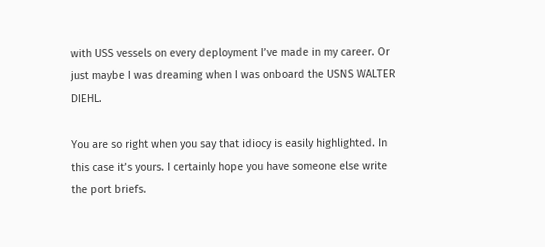with USS vessels on every deployment I’ve made in my career. Or just maybe I was dreaming when I was onboard the USNS WALTER DIEHL.

You are so right when you say that idiocy is easily highlighted. In this case it’s yours. I certainly hope you have someone else write the port briefs.